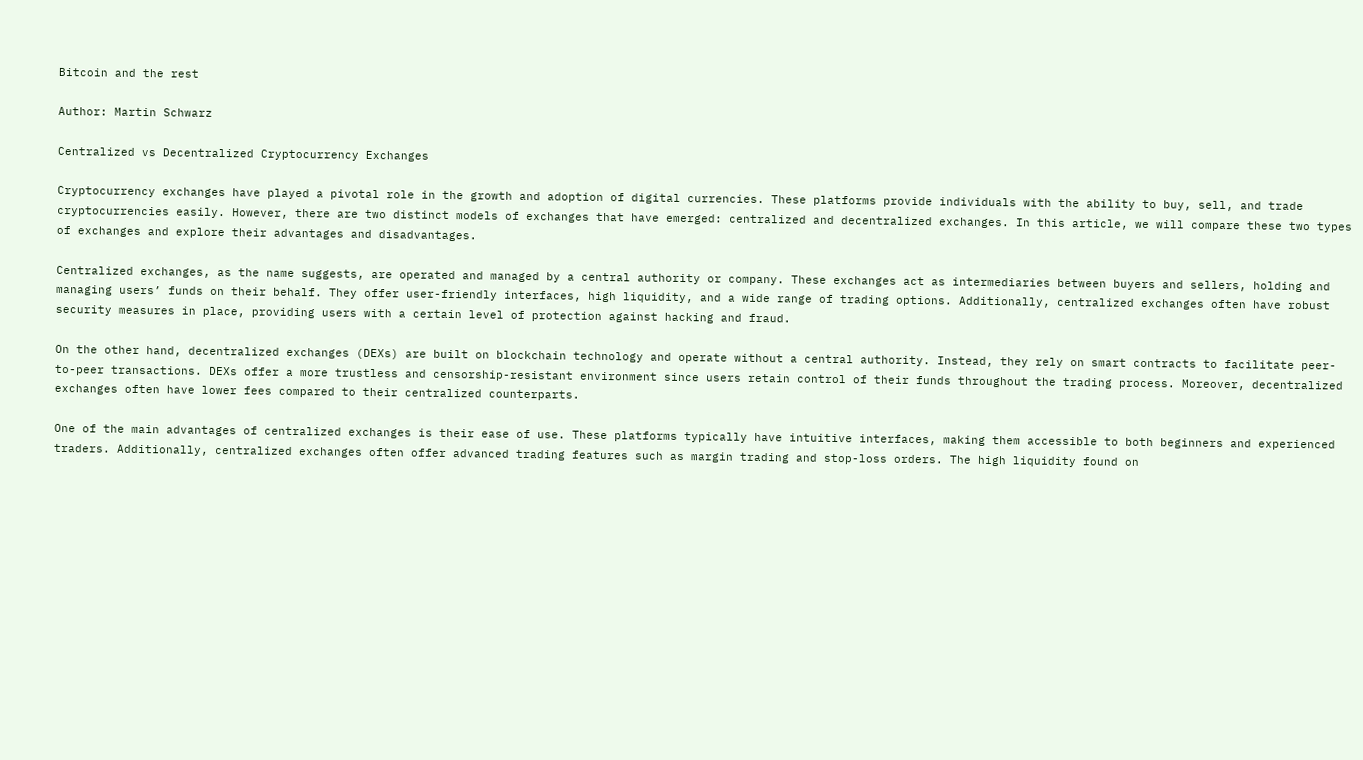Bitcoin and the rest

Author: Martin Schwarz

Centralized vs Decentralized Cryptocurrency Exchanges

Cryptocurrency exchanges have played a pivotal role in the growth and adoption of digital currencies. These platforms provide individuals with the ability to buy, sell, and trade cryptocurrencies easily. However, there are two distinct models of exchanges that have emerged: centralized and decentralized exchanges. In this article, we will compare these two types of exchanges and explore their advantages and disadvantages.

Centralized exchanges, as the name suggests, are operated and managed by a central authority or company. These exchanges act as intermediaries between buyers and sellers, holding and managing users’ funds on their behalf. They offer user-friendly interfaces, high liquidity, and a wide range of trading options. Additionally, centralized exchanges often have robust security measures in place, providing users with a certain level of protection against hacking and fraud.

On the other hand, decentralized exchanges (DEXs) are built on blockchain technology and operate without a central authority. Instead, they rely on smart contracts to facilitate peer-to-peer transactions. DEXs offer a more trustless and censorship-resistant environment since users retain control of their funds throughout the trading process. Moreover, decentralized exchanges often have lower fees compared to their centralized counterparts.

One of the main advantages of centralized exchanges is their ease of use. These platforms typically have intuitive interfaces, making them accessible to both beginners and experienced traders. Additionally, centralized exchanges often offer advanced trading features such as margin trading and stop-loss orders. The high liquidity found on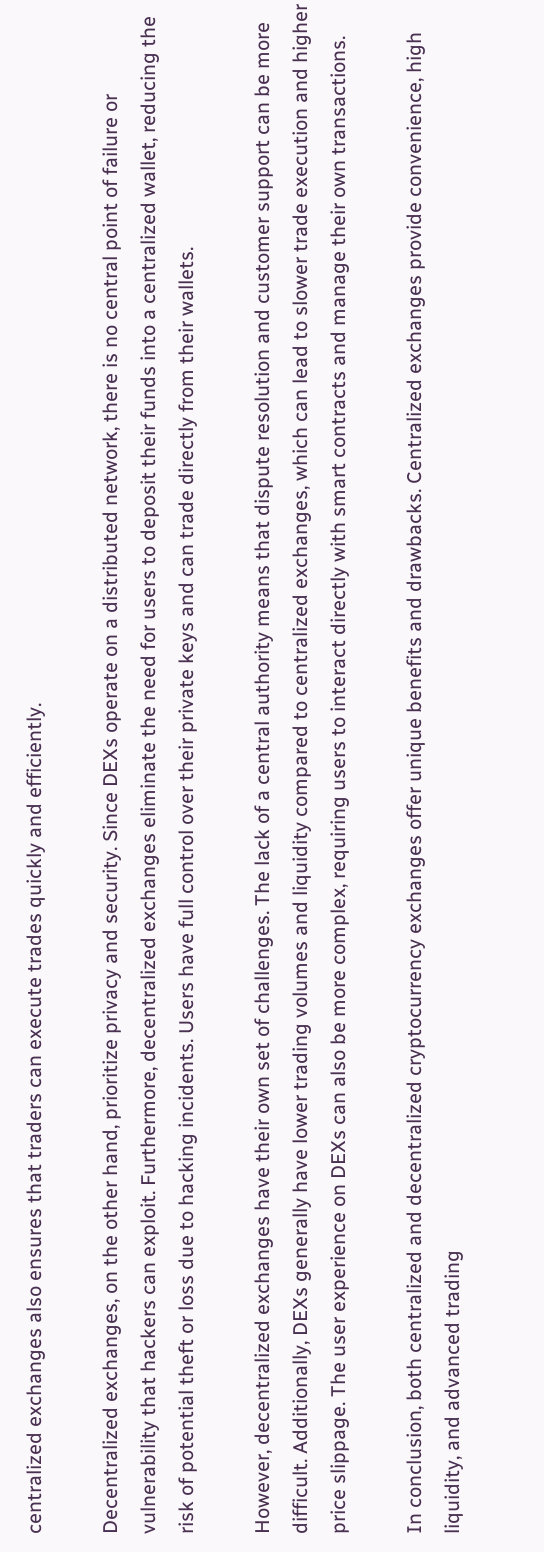centralized exchanges also ensures that traders can execute trades quickly and efficiently.

Decentralized exchanges, on the other hand, prioritize privacy and security. Since DEXs operate on a distributed network, there is no central point of failure or vulnerability that hackers can exploit. Furthermore, decentralized exchanges eliminate the need for users to deposit their funds into a centralized wallet, reducing the risk of potential theft or loss due to hacking incidents. Users have full control over their private keys and can trade directly from their wallets.

However, decentralized exchanges have their own set of challenges. The lack of a central authority means that dispute resolution and customer support can be more difficult. Additionally, DEXs generally have lower trading volumes and liquidity compared to centralized exchanges, which can lead to slower trade execution and higher price slippage. The user experience on DEXs can also be more complex, requiring users to interact directly with smart contracts and manage their own transactions.

In conclusion, both centralized and decentralized cryptocurrency exchanges offer unique benefits and drawbacks. Centralized exchanges provide convenience, high liquidity, and advanced trading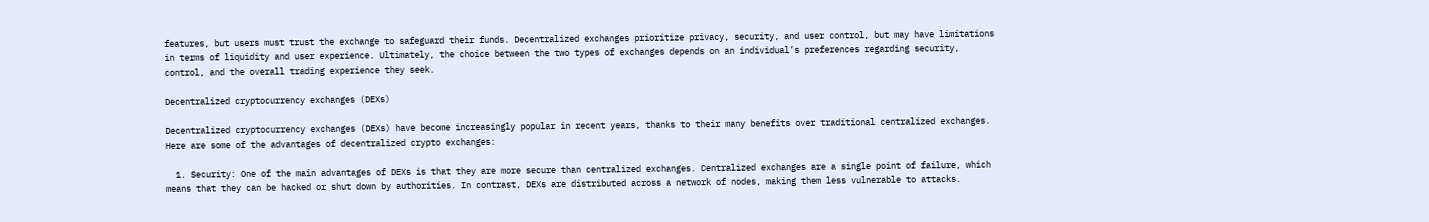features, but users must trust the exchange to safeguard their funds. Decentralized exchanges prioritize privacy, security, and user control, but may have limitations in terms of liquidity and user experience. Ultimately, the choice between the two types of exchanges depends on an individual’s preferences regarding security, control, and the overall trading experience they seek.

Decentralized cryptocurrency exchanges (DEXs)

Decentralized cryptocurrency exchanges (DEXs) have become increasingly popular in recent years, thanks to their many benefits over traditional centralized exchanges. Here are some of the advantages of decentralized crypto exchanges:

  1. Security: One of the main advantages of DEXs is that they are more secure than centralized exchanges. Centralized exchanges are a single point of failure, which means that they can be hacked or shut down by authorities. In contrast, DEXs are distributed across a network of nodes, making them less vulnerable to attacks.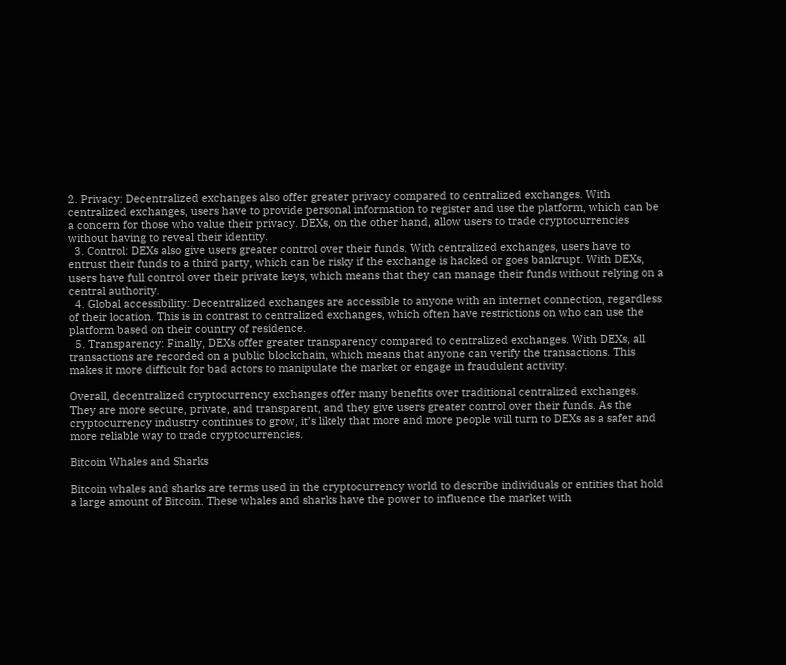2. Privacy: Decentralized exchanges also offer greater privacy compared to centralized exchanges. With centralized exchanges, users have to provide personal information to register and use the platform, which can be a concern for those who value their privacy. DEXs, on the other hand, allow users to trade cryptocurrencies without having to reveal their identity.
  3. Control: DEXs also give users greater control over their funds. With centralized exchanges, users have to entrust their funds to a third party, which can be risky if the exchange is hacked or goes bankrupt. With DEXs, users have full control over their private keys, which means that they can manage their funds without relying on a central authority.
  4. Global accessibility: Decentralized exchanges are accessible to anyone with an internet connection, regardless of their location. This is in contrast to centralized exchanges, which often have restrictions on who can use the platform based on their country of residence.
  5. Transparency: Finally, DEXs offer greater transparency compared to centralized exchanges. With DEXs, all transactions are recorded on a public blockchain, which means that anyone can verify the transactions. This makes it more difficult for bad actors to manipulate the market or engage in fraudulent activity.

Overall, decentralized cryptocurrency exchanges offer many benefits over traditional centralized exchanges. They are more secure, private, and transparent, and they give users greater control over their funds. As the cryptocurrency industry continues to grow, it’s likely that more and more people will turn to DEXs as a safer and more reliable way to trade cryptocurrencies.

Bitcoin Whales and Sharks

Bitcoin whales and sharks are terms used in the cryptocurrency world to describe individuals or entities that hold a large amount of Bitcoin. These whales and sharks have the power to influence the market with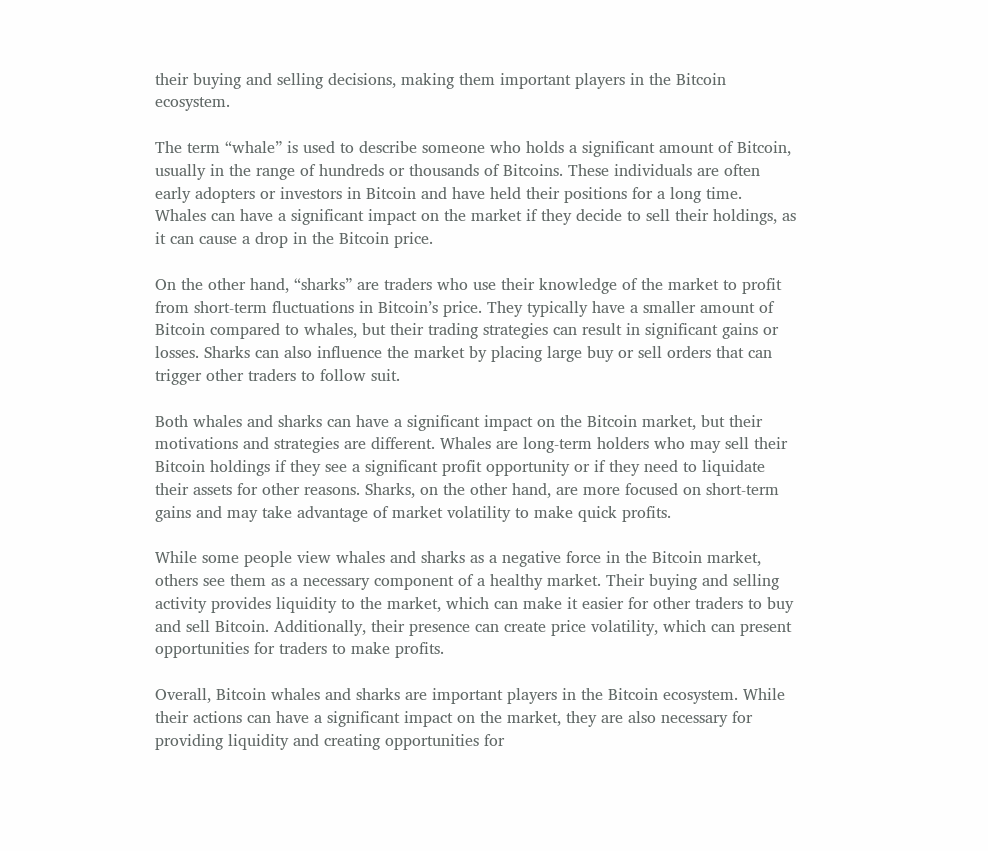their buying and selling decisions, making them important players in the Bitcoin ecosystem.

The term “whale” is used to describe someone who holds a significant amount of Bitcoin, usually in the range of hundreds or thousands of Bitcoins. These individuals are often early adopters or investors in Bitcoin and have held their positions for a long time. Whales can have a significant impact on the market if they decide to sell their holdings, as it can cause a drop in the Bitcoin price.

On the other hand, “sharks” are traders who use their knowledge of the market to profit from short-term fluctuations in Bitcoin’s price. They typically have a smaller amount of Bitcoin compared to whales, but their trading strategies can result in significant gains or losses. Sharks can also influence the market by placing large buy or sell orders that can trigger other traders to follow suit.

Both whales and sharks can have a significant impact on the Bitcoin market, but their motivations and strategies are different. Whales are long-term holders who may sell their Bitcoin holdings if they see a significant profit opportunity or if they need to liquidate their assets for other reasons. Sharks, on the other hand, are more focused on short-term gains and may take advantage of market volatility to make quick profits.

While some people view whales and sharks as a negative force in the Bitcoin market, others see them as a necessary component of a healthy market. Their buying and selling activity provides liquidity to the market, which can make it easier for other traders to buy and sell Bitcoin. Additionally, their presence can create price volatility, which can present opportunities for traders to make profits.

Overall, Bitcoin whales and sharks are important players in the Bitcoin ecosystem. While their actions can have a significant impact on the market, they are also necessary for providing liquidity and creating opportunities for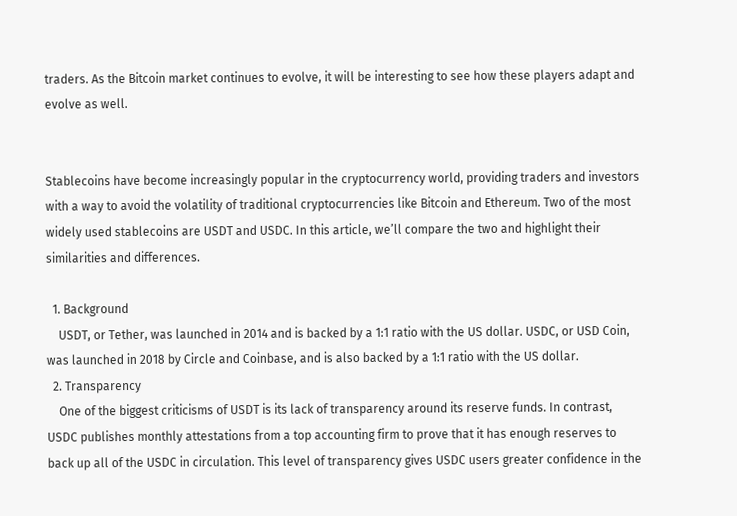traders. As the Bitcoin market continues to evolve, it will be interesting to see how these players adapt and evolve as well.


Stablecoins have become increasingly popular in the cryptocurrency world, providing traders and investors with a way to avoid the volatility of traditional cryptocurrencies like Bitcoin and Ethereum. Two of the most widely used stablecoins are USDT and USDC. In this article, we’ll compare the two and highlight their similarities and differences.

  1. Background
    USDT, or Tether, was launched in 2014 and is backed by a 1:1 ratio with the US dollar. USDC, or USD Coin, was launched in 2018 by Circle and Coinbase, and is also backed by a 1:1 ratio with the US dollar.
  2. Transparency
    One of the biggest criticisms of USDT is its lack of transparency around its reserve funds. In contrast, USDC publishes monthly attestations from a top accounting firm to prove that it has enough reserves to back up all of the USDC in circulation. This level of transparency gives USDC users greater confidence in the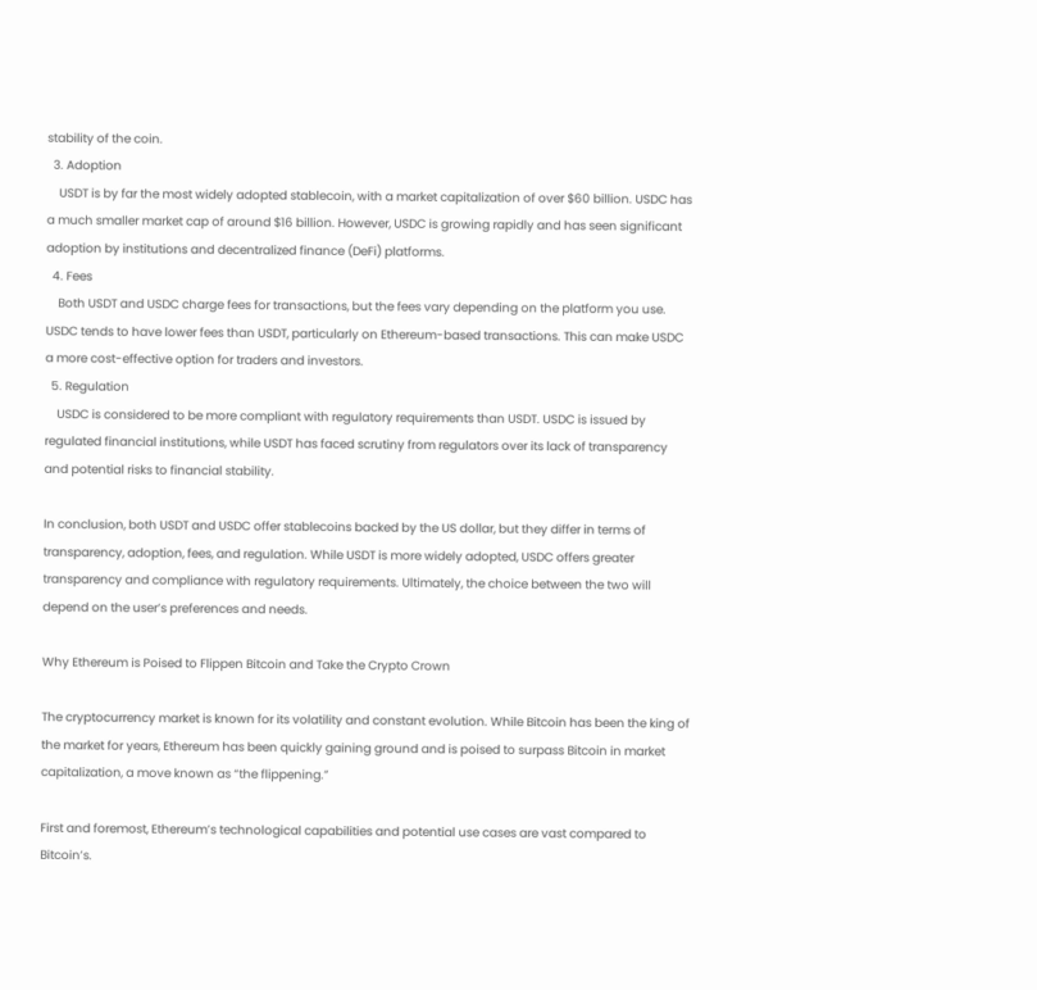stability of the coin.
  3. Adoption
    USDT is by far the most widely adopted stablecoin, with a market capitalization of over $60 billion. USDC has a much smaller market cap of around $16 billion. However, USDC is growing rapidly and has seen significant adoption by institutions and decentralized finance (DeFi) platforms.
  4. Fees
    Both USDT and USDC charge fees for transactions, but the fees vary depending on the platform you use. USDC tends to have lower fees than USDT, particularly on Ethereum-based transactions. This can make USDC a more cost-effective option for traders and investors.
  5. Regulation
    USDC is considered to be more compliant with regulatory requirements than USDT. USDC is issued by regulated financial institutions, while USDT has faced scrutiny from regulators over its lack of transparency and potential risks to financial stability.

In conclusion, both USDT and USDC offer stablecoins backed by the US dollar, but they differ in terms of transparency, adoption, fees, and regulation. While USDT is more widely adopted, USDC offers greater transparency and compliance with regulatory requirements. Ultimately, the choice between the two will depend on the user’s preferences and needs.

Why Ethereum is Poised to Flippen Bitcoin and Take the Crypto Crown

The cryptocurrency market is known for its volatility and constant evolution. While Bitcoin has been the king of the market for years, Ethereum has been quickly gaining ground and is poised to surpass Bitcoin in market capitalization, a move known as “the flippening.”

First and foremost, Ethereum’s technological capabilities and potential use cases are vast compared to Bitcoin’s.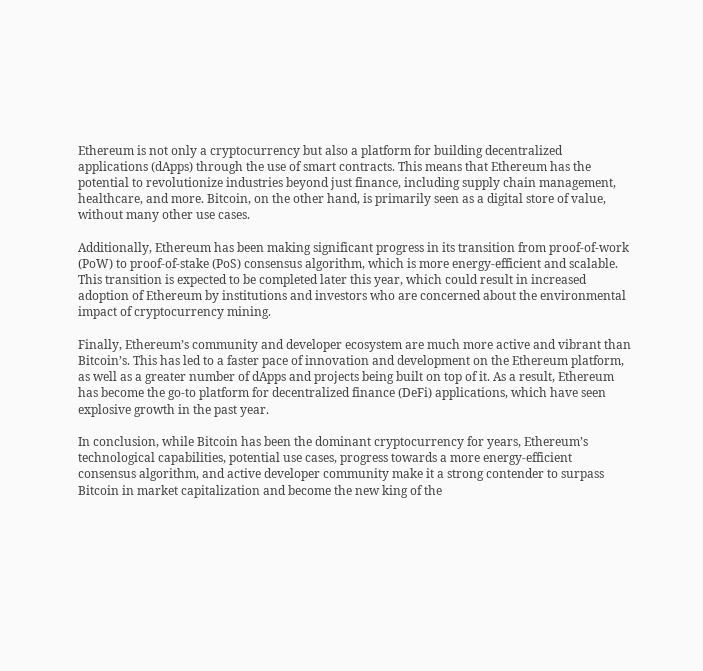Ethereum is not only a cryptocurrency but also a platform for building decentralized applications (dApps) through the use of smart contracts. This means that Ethereum has the potential to revolutionize industries beyond just finance, including supply chain management, healthcare, and more. Bitcoin, on the other hand, is primarily seen as a digital store of value, without many other use cases.

Additionally, Ethereum has been making significant progress in its transition from proof-of-work (PoW) to proof-of-stake (PoS) consensus algorithm, which is more energy-efficient and scalable. This transition is expected to be completed later this year, which could result in increased adoption of Ethereum by institutions and investors who are concerned about the environmental impact of cryptocurrency mining.

Finally, Ethereum’s community and developer ecosystem are much more active and vibrant than Bitcoin’s. This has led to a faster pace of innovation and development on the Ethereum platform, as well as a greater number of dApps and projects being built on top of it. As a result, Ethereum has become the go-to platform for decentralized finance (DeFi) applications, which have seen explosive growth in the past year.

In conclusion, while Bitcoin has been the dominant cryptocurrency for years, Ethereum’s technological capabilities, potential use cases, progress towards a more energy-efficient consensus algorithm, and active developer community make it a strong contender to surpass Bitcoin in market capitalization and become the new king of the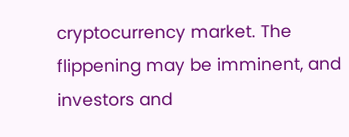cryptocurrency market. The flippening may be imminent, and investors and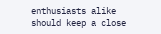enthusiasts alike should keep a close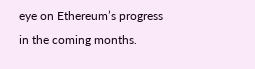eye on Ethereum’s progress in the coming months.